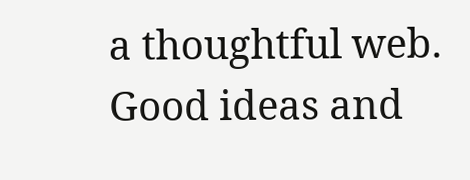a thoughtful web.
Good ideas and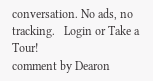conversation. No ads, no tracking.   Login or Take a Tour!
comment by Dearon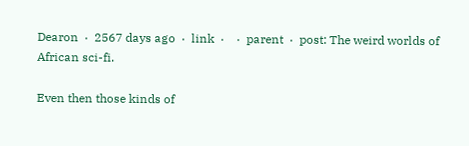Dearon  ·  2567 days ago  ·  link  ·    ·  parent  ·  post: The weird worlds of African sci-fi.

Even then those kinds of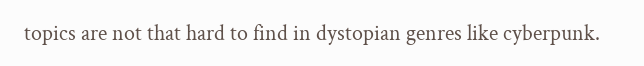topics are not that hard to find in dystopian genres like cyberpunk.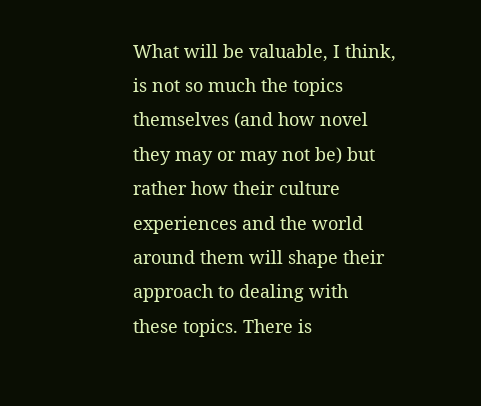What will be valuable, I think, is not so much the topics themselves (and how novel they may or may not be) but rather how their culture experiences and the world around them will shape their approach to dealing with these topics. There is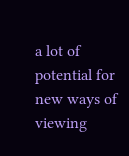a lot of potential for new ways of viewing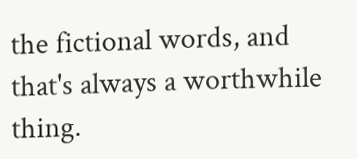the fictional words, and that's always a worthwhile thing.